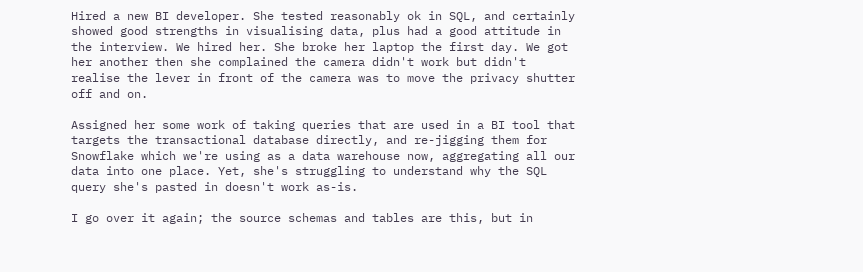Hired a new BI developer. She tested reasonably ok in SQL, and certainly showed good strengths in visualising data, plus had a good attitude in the interview. We hired her. She broke her laptop the first day. We got her another then she complained the camera didn't work but didn't realise the lever in front of the camera was to move the privacy shutter off and on.

Assigned her some work of taking queries that are used in a BI tool that targets the transactional database directly, and re-jigging them for Snowflake which we're using as a data warehouse now, aggregating all our data into one place. Yet, she's struggling to understand why the SQL query she's pasted in doesn't work as-is.

I go over it again; the source schemas and tables are this, but in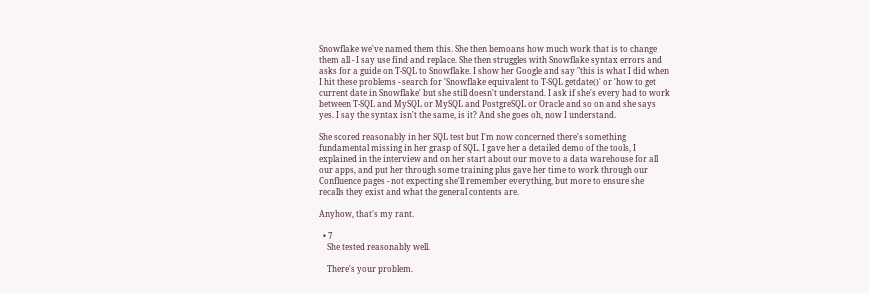Snowflake we've named them this. She then bemoans how much work that is to change them all - I say use find and replace. She then struggles with Snowflake syntax errors and asks for a guide on T-SQL to Snowflake. I show her Google and say "this is what I did when I hit these problems - search for 'Snowflake equivalent to T-SQL getdate()' or 'how to get current date in Snowflake' but she still doesn't understand. I ask if she's every had to work between T-SQL and MySQL or MySQL and PostgreSQL or Oracle and so on and she says yes. I say the syntax isn't the same, is it? And she goes oh, now I understand.

She scored reasonably in her SQL test but I'm now concerned there's something fundamental missing in her grasp of SQL. I gave her a detailed demo of the tools, I explained in the interview and on her start about our move to a data warehouse for all our apps, and put her through some training plus gave her time to work through our Confluence pages - not expecting she'll remember everything, but more to ensure she recalls they exist and what the general contents are.

Anyhow, that's my rant.

  • 7
    She tested reasonably well.

    There's your problem.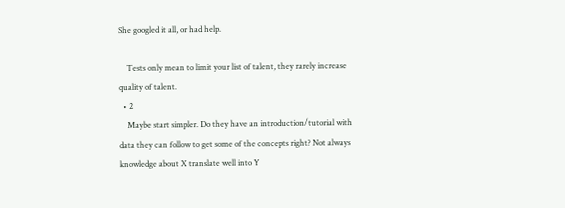She googled it all, or had help.

    Tests only mean to limit your list of talent, they rarely increase quality of talent.
  • 2
    Maybe start simpler. Do they have an introduction/tutorial with data they can follow to get some of the concepts right? Not always knowledge about X translate well into Y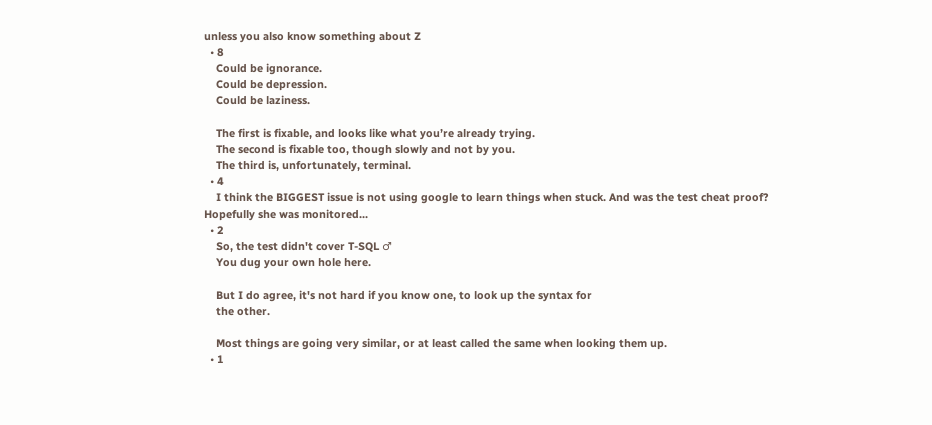unless you also know something about Z
  • 8
    Could be ignorance.
    Could be depression.
    Could be laziness.

    The first is fixable, and looks like what you’re already trying.
    The second is fixable too, though slowly and not by you.
    The third is, unfortunately, terminal.
  • 4
    I think the BIGGEST issue is not using google to learn things when stuck. And was the test cheat proof? Hopefully she was monitored...
  • 2
    So, the test didn't cover T-SQL ♂
    You dug your own hole here.

    But I do agree, it's not hard if you know one, to look up the syntax for
    the other.

    Most things are going very similar, or at least called the same when looking them up.
  • 1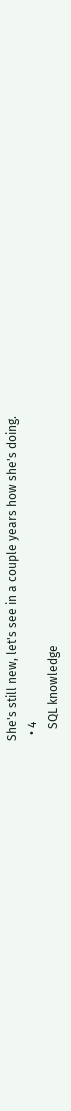She's still new, let's see in a couple years how she's doing.
  • 4
    SQL knowledge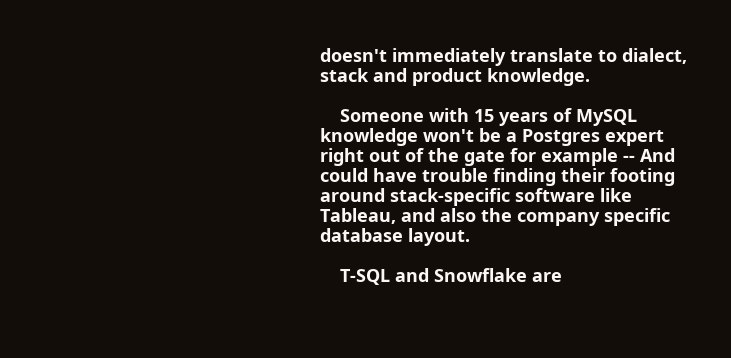doesn't immediately translate to dialect, stack and product knowledge.

    Someone with 15 years of MySQL knowledge won't be a Postgres expert right out of the gate for example -- And could have trouble finding their footing around stack-specific software like Tableau, and also the company specific database layout.

    T-SQL and Snowflake are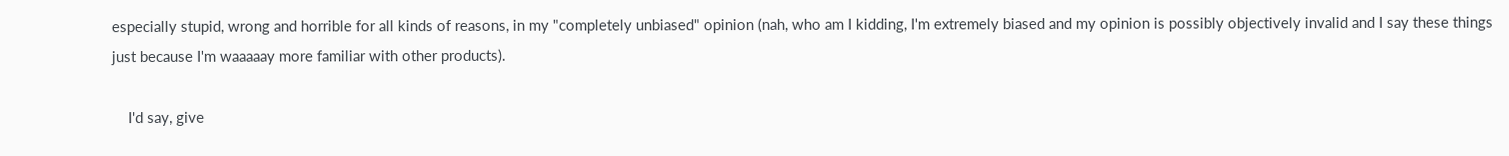especially stupid, wrong and horrible for all kinds of reasons, in my "completely unbiased" opinion (nah, who am I kidding, I'm extremely biased and my opinion is possibly objectively invalid and I say these things just because I'm waaaaay more familiar with other products).

    I'd say, give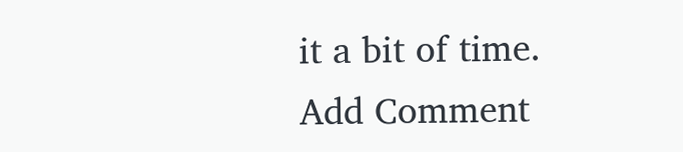it a bit of time.
Add Comment